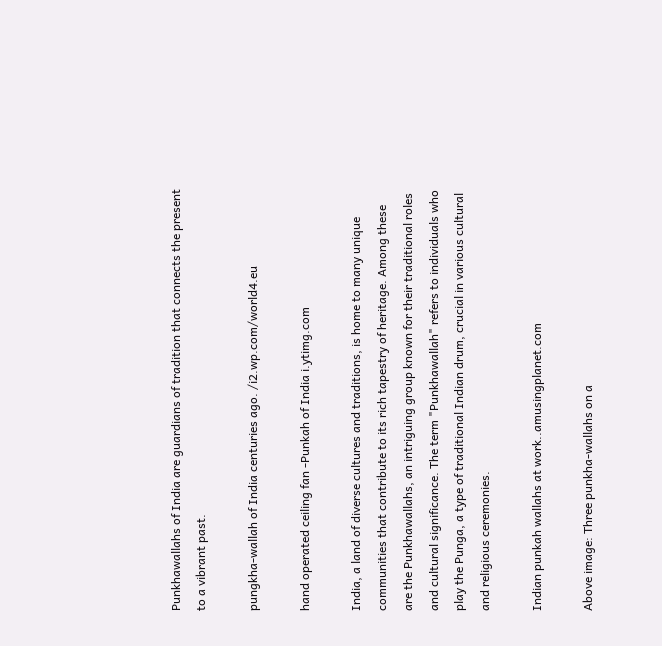Punkhawallahs of India are guardians of tradition that connects the present to a vibrant past.

pungkha-wallah of India centuries ago. /i2.wp.com/world4.eu

hand operated ceiling fan -Punkah of India i.ytimg.com

India, a land of diverse cultures and traditions, is home to many unique communities that contribute to its rich tapestry of heritage. Among these are the Punkhawallahs, an intriguing group known for their traditional roles and cultural significance. The term "Punkhawallah" refers to individuals who play the Punga, a type of traditional Indian drum, crucial in various cultural and religious ceremonies.

Indian punkah wallahs at work..amusingplanet.com

Above image: Three punkha-wallahs on a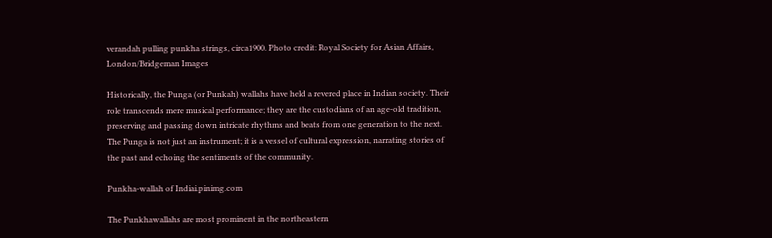verandah pulling punkha strings, circa1900. Photo credit: Royal Society for Asian Affairs, London/Bridgeman Images

Historically, the Punga (or Punkah) wallahs have held a revered place in Indian society. Their role transcends mere musical performance; they are the custodians of an age-old tradition, preserving and passing down intricate rhythms and beats from one generation to the next. The Punga is not just an instrument; it is a vessel of cultural expression, narrating stories of the past and echoing the sentiments of the community.

Punkha-wallah of Indiai.pinimg.com

The Punkhawallahs are most prominent in the northeastern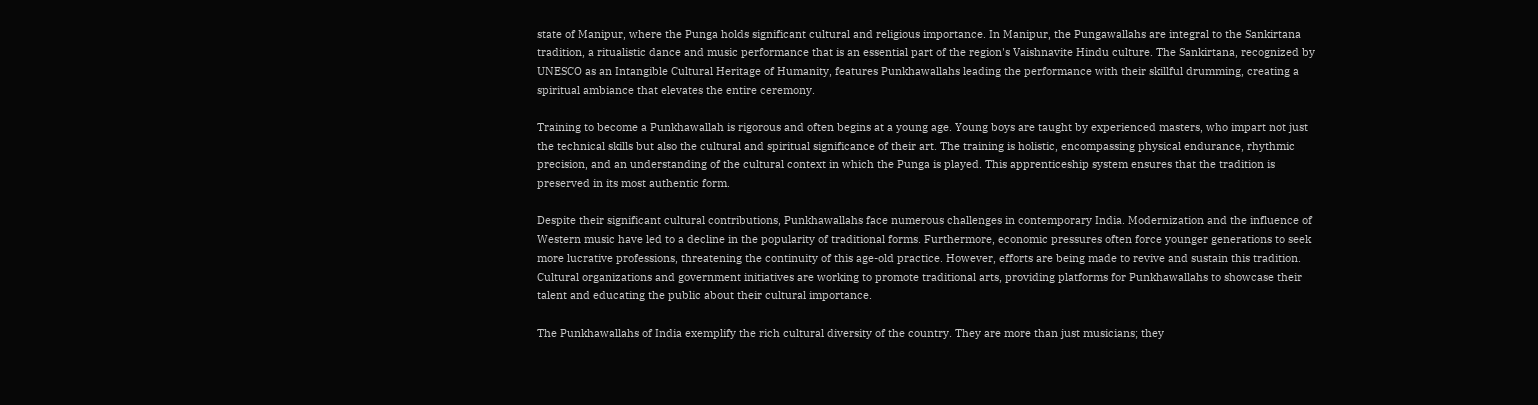state of Manipur, where the Punga holds significant cultural and religious importance. In Manipur, the Pungawallahs are integral to the Sankirtana tradition, a ritualistic dance and music performance that is an essential part of the region's Vaishnavite Hindu culture. The Sankirtana, recognized by UNESCO as an Intangible Cultural Heritage of Humanity, features Punkhawallahs leading the performance with their skillful drumming, creating a spiritual ambiance that elevates the entire ceremony.

Training to become a Punkhawallah is rigorous and often begins at a young age. Young boys are taught by experienced masters, who impart not just the technical skills but also the cultural and spiritual significance of their art. The training is holistic, encompassing physical endurance, rhythmic precision, and an understanding of the cultural context in which the Punga is played. This apprenticeship system ensures that the tradition is preserved in its most authentic form.

Despite their significant cultural contributions, Punkhawallahs face numerous challenges in contemporary India. Modernization and the influence of Western music have led to a decline in the popularity of traditional forms. Furthermore, economic pressures often force younger generations to seek more lucrative professions, threatening the continuity of this age-old practice. However, efforts are being made to revive and sustain this tradition. Cultural organizations and government initiatives are working to promote traditional arts, providing platforms for Punkhawallahs to showcase their talent and educating the public about their cultural importance.

The Punkhawallahs of India exemplify the rich cultural diversity of the country. They are more than just musicians; they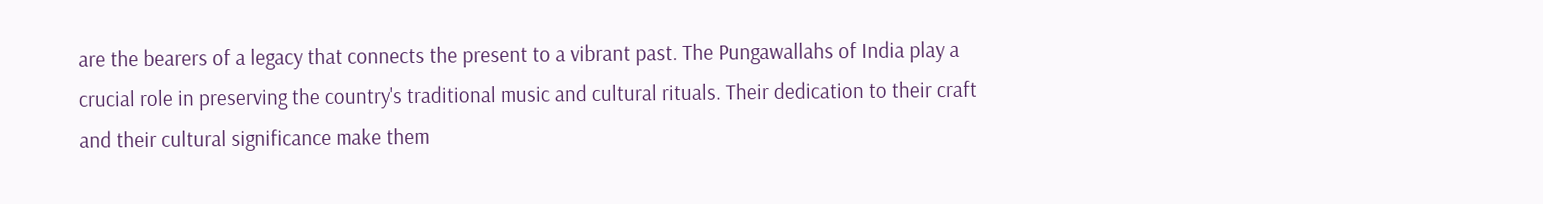are the bearers of a legacy that connects the present to a vibrant past. The Pungawallahs of India play a crucial role in preserving the country's traditional music and cultural rituals. Their dedication to their craft and their cultural significance make them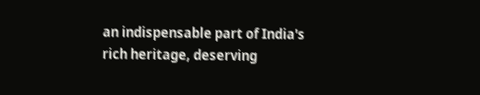an indispensable part of India's rich heritage, deserving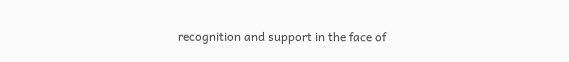recognition and support in the face of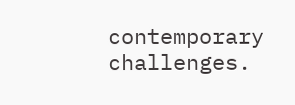contemporary challenges.